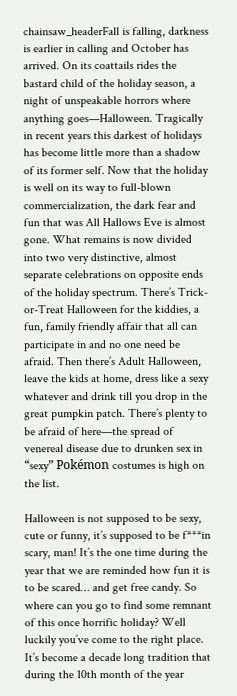chainsaw_headerFall is falling, darkness is earlier in calling and October has arrived. On its coattails rides the bastard child of the holiday season, a night of unspeakable horrors where anything goes—Halloween. Tragically in recent years this darkest of holidays has become little more than a shadow of its former self. Now that the holiday is well on its way to full-blown commercialization, the dark fear and fun that was All Hallows Eve is almost gone. What remains is now divided into two very distinctive, almost separate celebrations on opposite ends of the holiday spectrum. There’s Trick-or-Treat Halloween for the kiddies, a fun, family friendly affair that all can participate in and no one need be afraid. Then there’s Adult Halloween, leave the kids at home, dress like a sexy whatever and drink till you drop in the great pumpkin patch. There’s plenty to be afraid of here—the spread of venereal disease due to drunken sex in “sexy” Pokémon costumes is high on the list.

Halloween is not supposed to be sexy, cute or funny, it’s supposed to be f***in scary, man! It’s the one time during the year that we are reminded how fun it is to be scared… and get free candy. So where can you go to find some remnant of this once horrific holiday? Well luckily you’ve come to the right place. It’s become a decade long tradition that during the 10th month of the year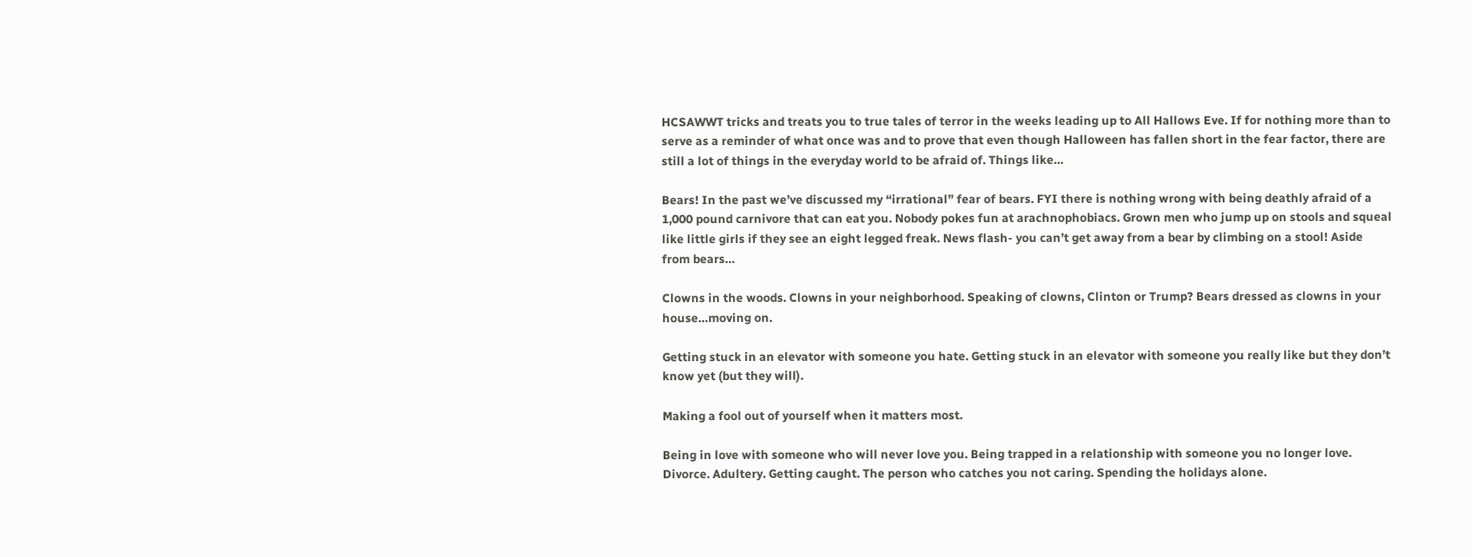HCSAWWT tricks and treats you to true tales of terror in the weeks leading up to All Hallows Eve. If for nothing more than to serve as a reminder of what once was and to prove that even though Halloween has fallen short in the fear factor, there are still a lot of things in the everyday world to be afraid of. Things like…

Bears! In the past we’ve discussed my “irrational” fear of bears. FYI there is nothing wrong with being deathly afraid of a 1,000 pound carnivore that can eat you. Nobody pokes fun at arachnophobiacs. Grown men who jump up on stools and squeal like little girls if they see an eight legged freak. News flash- you can’t get away from a bear by climbing on a stool! Aside from bears…

Clowns in the woods. Clowns in your neighborhood. Speaking of clowns, Clinton or Trump? Bears dressed as clowns in your house…moving on.

Getting stuck in an elevator with someone you hate. Getting stuck in an elevator with someone you really like but they don’t know yet (but they will).

Making a fool out of yourself when it matters most.

Being in love with someone who will never love you. Being trapped in a relationship with someone you no longer love.
Divorce. Adultery. Getting caught. The person who catches you not caring. Spending the holidays alone.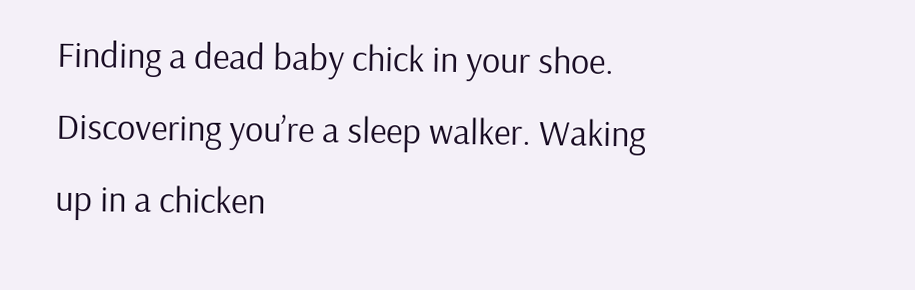Finding a dead baby chick in your shoe. Discovering you’re a sleep walker. Waking up in a chicken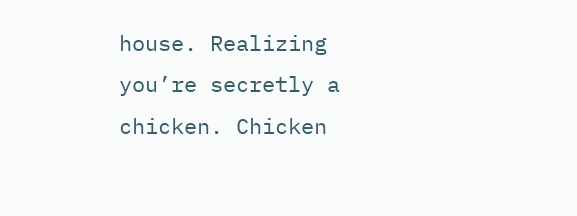house. Realizing you’re secretly a chicken. Chicken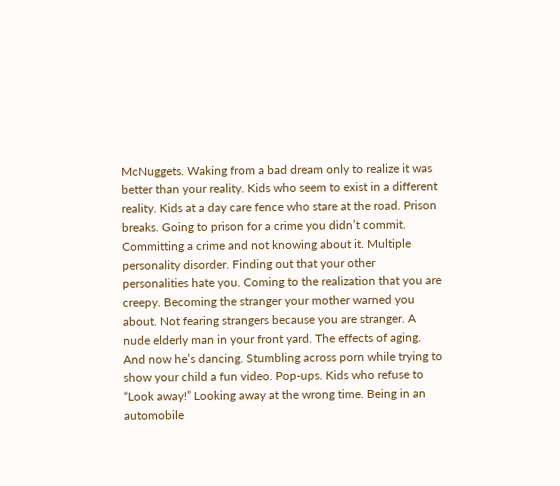McNuggets. Waking from a bad dream only to realize it was better than your reality. Kids who seem to exist in a different reality. Kids at a day care fence who stare at the road. Prison breaks. Going to prison for a crime you didn’t commit. Committing a crime and not knowing about it. Multiple personality disorder. Finding out that your other personalities hate you. Coming to the realization that you are creepy. Becoming the stranger your mother warned you about. Not fearing strangers because you are stranger. A nude elderly man in your front yard. The effects of aging. And now he’s dancing. Stumbling across porn while trying to show your child a fun video. Pop-ups. Kids who refuse to “Look away!” Looking away at the wrong time. Being in an automobile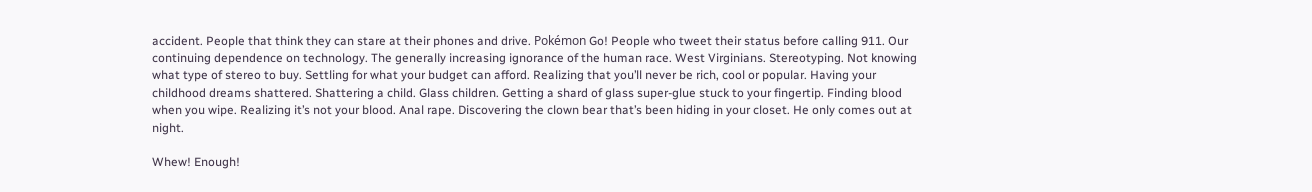accident. People that think they can stare at their phones and drive. Pokémon Go! People who tweet their status before calling 911. Our continuing dependence on technology. The generally increasing ignorance of the human race. West Virginians. Stereotyping. Not knowing what type of stereo to buy. Settling for what your budget can afford. Realizing that you’ll never be rich, cool or popular. Having your childhood dreams shattered. Shattering a child. Glass children. Getting a shard of glass super-glue stuck to your fingertip. Finding blood when you wipe. Realizing it’s not your blood. Anal rape. Discovering the clown bear that’s been hiding in your closet. He only comes out at night.

Whew! Enough!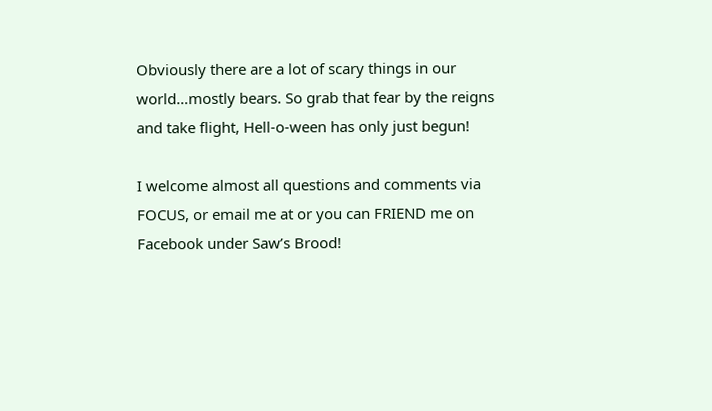Obviously there are a lot of scary things in our world…mostly bears. So grab that fear by the reigns and take flight, Hell-o-ween has only just begun!

I welcome almost all questions and comments via FOCUS, or email me at or you can FRIEND me on Facebook under Saw’s Brood!